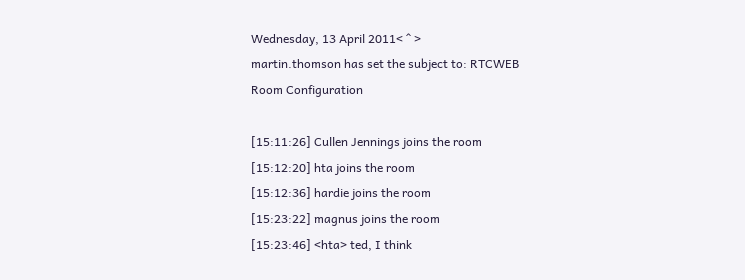Wednesday, 13 April 2011< ^ >
martin.thomson has set the subject to: RTCWEB
Room Configuration

[15:11:26] Cullen Jennings joins the room
[15:12:20] hta joins the room
[15:12:36] hardie joins the room
[15:23:22] magnus joins the room
[15:23:46] <hta> ted, I think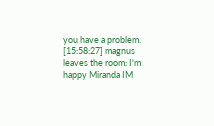you have a problem.
[15:58:27] magnus leaves the room: I'm happy Miranda IM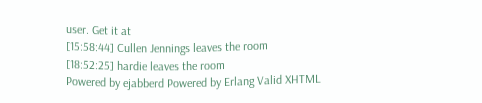user. Get it at
[15:58:44] Cullen Jennings leaves the room
[18:52:25] hardie leaves the room
Powered by ejabberd Powered by Erlang Valid XHTML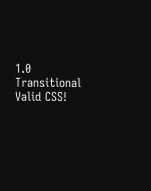1.0 Transitional Valid CSS!